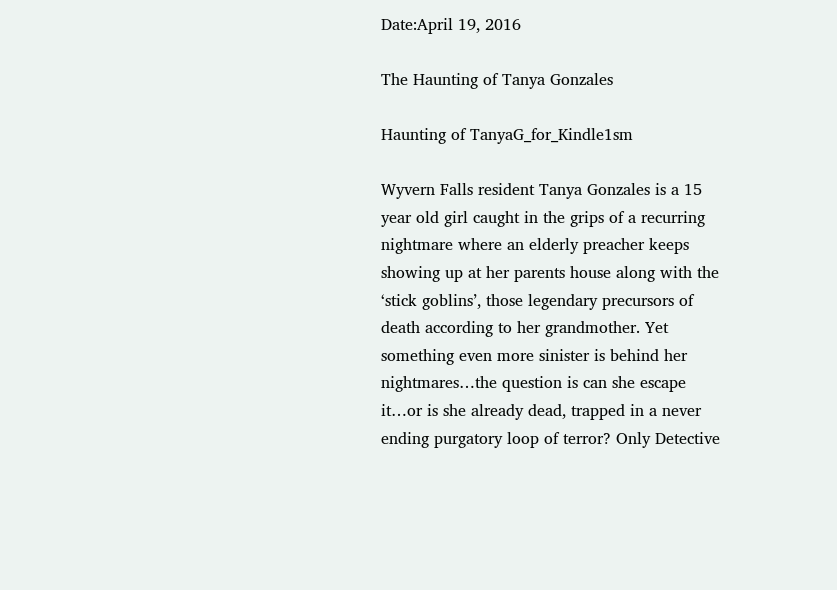Date:April 19, 2016

The Haunting of Tanya Gonzales

Haunting of TanyaG_for_Kindle1sm

Wyvern Falls resident Tanya Gonzales is a 15 year old girl caught in the grips of a recurring nightmare where an elderly preacher keeps showing up at her parents house along with the ‘stick goblins’, those legendary precursors of death according to her grandmother. Yet something even more sinister is behind her nightmares…the question is can she escape it…or is she already dead, trapped in a never ending purgatory loop of terror? Only Detective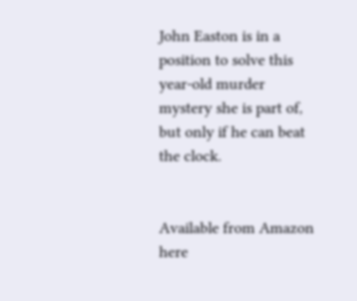John Easton is in a position to solve this year-old murder mystery she is part of, but only if he can beat the clock.


Available from Amazon here